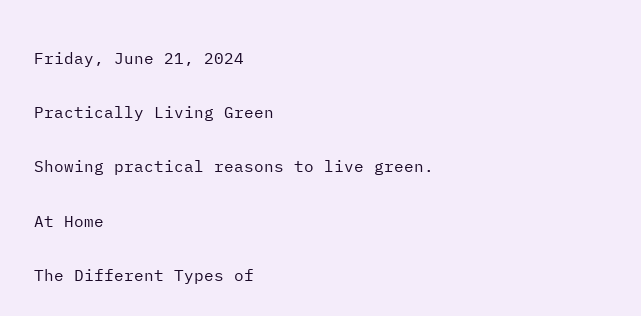Friday, June 21, 2024

Practically Living Green

Showing practical reasons to live green.

At Home

The Different Types of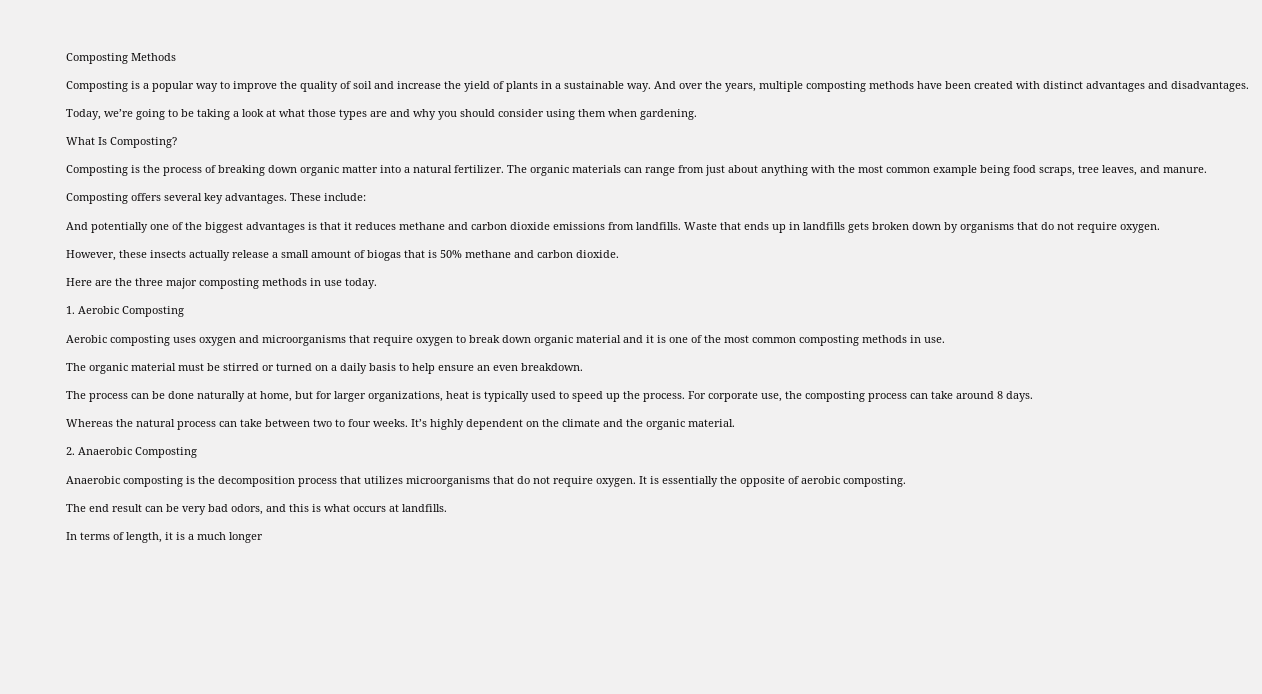Composting Methods

Composting is a popular way to improve the quality of soil and increase the yield of plants in a sustainable way. And over the years, multiple composting methods have been created with distinct advantages and disadvantages.

Today, we’re going to be taking a look at what those types are and why you should consider using them when gardening.

What Is Composting?

Composting is the process of breaking down organic matter into a natural fertilizer. The organic materials can range from just about anything with the most common example being food scraps, tree leaves, and manure.

Composting offers several key advantages. These include:

And potentially one of the biggest advantages is that it reduces methane and carbon dioxide emissions from landfills. Waste that ends up in landfills gets broken down by organisms that do not require oxygen.

However, these insects actually release a small amount of biogas that is 50% methane and carbon dioxide.

Here are the three major composting methods in use today.

1. Aerobic Composting

Aerobic composting uses oxygen and microorganisms that require oxygen to break down organic material and it is one of the most common composting methods in use.

The organic material must be stirred or turned on a daily basis to help ensure an even breakdown.

The process can be done naturally at home, but for larger organizations, heat is typically used to speed up the process. For corporate use, the composting process can take around 8 days.

Whereas the natural process can take between two to four weeks. It’s highly dependent on the climate and the organic material.

2. Anaerobic Composting

Anaerobic composting is the decomposition process that utilizes microorganisms that do not require oxygen. It is essentially the opposite of aerobic composting.

The end result can be very bad odors, and this is what occurs at landfills.

In terms of length, it is a much longer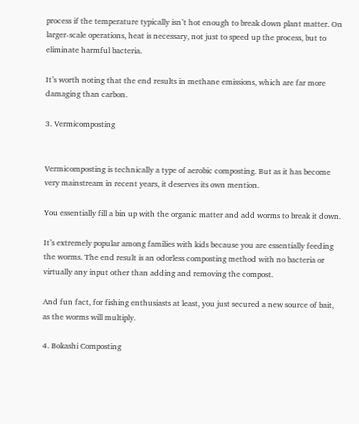process if the temperature typically isn’t hot enough to break down plant matter. On larger-scale operations, heat is necessary, not just to speed up the process, but to eliminate harmful bacteria.

It’s worth noting that the end results in methane emissions, which are far more damaging than carbon.

3. Vermicomposting


Vermicomposting is technically a type of aerobic composting. But as it has become very mainstream in recent years, it deserves its own mention.

You essentially fill a bin up with the organic matter and add worms to break it down.

It’s extremely popular among families with kids because you are essentially feeding the worms. The end result is an odorless composting method with no bacteria or virtually any input other than adding and removing the compost.

And fun fact, for fishing enthusiasts at least, you just secured a new source of bait, as the worms will multiply.

4. Bokashi Composting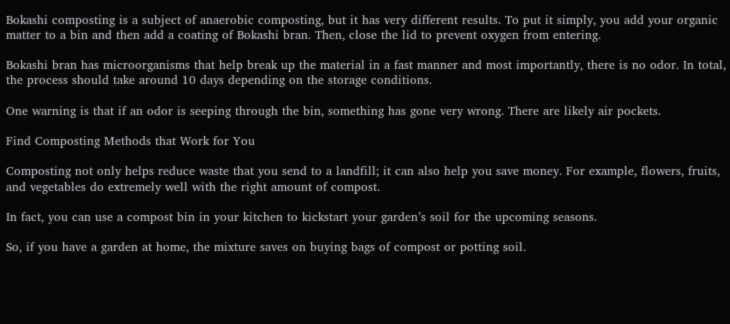Bokashi composting is a subject of anaerobic composting, but it has very different results. To put it simply, you add your organic matter to a bin and then add a coating of Bokashi bran. Then, close the lid to prevent oxygen from entering.

Bokashi bran has microorganisms that help break up the material in a fast manner and most importantly, there is no odor. In total, the process should take around 10 days depending on the storage conditions.

One warning is that if an odor is seeping through the bin, something has gone very wrong. There are likely air pockets.

Find Composting Methods that Work for You

Composting not only helps reduce waste that you send to a landfill; it can also help you save money. For example, flowers, fruits, and vegetables do extremely well with the right amount of compost.

In fact, you can use a compost bin in your kitchen to kickstart your garden’s soil for the upcoming seasons.

So, if you have a garden at home, the mixture saves on buying bags of compost or potting soil.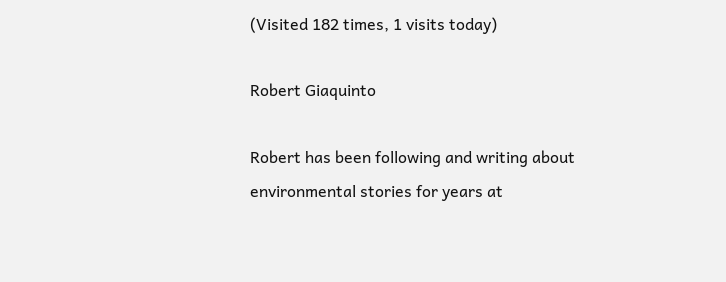(Visited 182 times, 1 visits today)

Robert Giaquinto

Robert has been following and writing about environmental stories for years at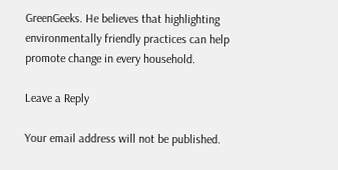GreenGeeks. He believes that highlighting environmentally friendly practices can help promote change in every household.

Leave a Reply

Your email address will not be published.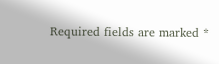Required fields are marked *